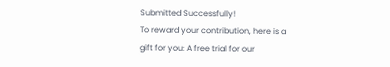Submitted Successfully!
To reward your contribution, here is a gift for you: A free trial for our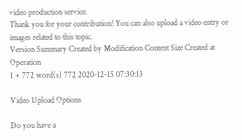video production service.
Thank you for your contribution! You can also upload a video entry or images related to this topic.
Version Summary Created by Modification Content Size Created at Operation
1 + 772 word(s) 772 2020-12-15 07:30:13

Video Upload Options

Do you have a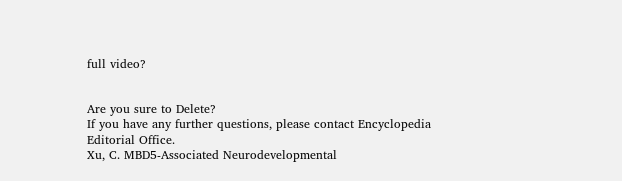full video?


Are you sure to Delete?
If you have any further questions, please contact Encyclopedia Editorial Office.
Xu, C. MBD5-Associated Neurodevelopmental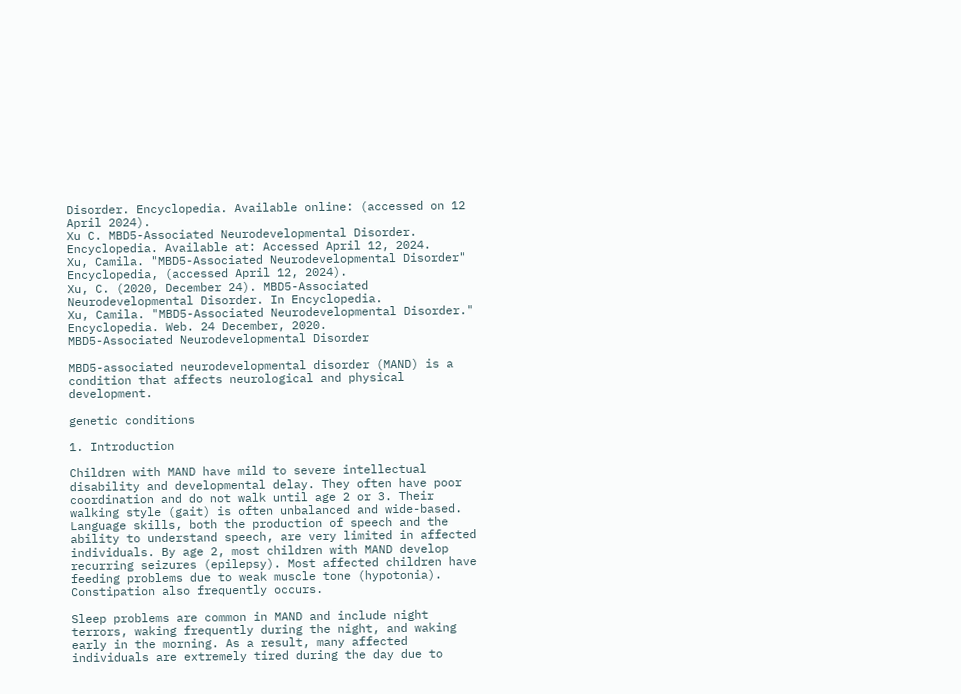Disorder. Encyclopedia. Available online: (accessed on 12 April 2024).
Xu C. MBD5-Associated Neurodevelopmental Disorder. Encyclopedia. Available at: Accessed April 12, 2024.
Xu, Camila. "MBD5-Associated Neurodevelopmental Disorder" Encyclopedia, (accessed April 12, 2024).
Xu, C. (2020, December 24). MBD5-Associated Neurodevelopmental Disorder. In Encyclopedia.
Xu, Camila. "MBD5-Associated Neurodevelopmental Disorder." Encyclopedia. Web. 24 December, 2020.
MBD5-Associated Neurodevelopmental Disorder

MBD5-associated neurodevelopmental disorder (MAND) is a condition that affects neurological and physical development.

genetic conditions

1. Introduction

Children with MAND have mild to severe intellectual disability and developmental delay. They often have poor coordination and do not walk until age 2 or 3. Their walking style (gait) is often unbalanced and wide-based. Language skills, both the production of speech and the ability to understand speech, are very limited in affected individuals. By age 2, most children with MAND develop recurring seizures (epilepsy). Most affected children have feeding problems due to weak muscle tone (hypotonia). Constipation also frequently occurs.

Sleep problems are common in MAND and include night terrors, waking frequently during the night, and waking early in the morning. As a result, many affected individuals are extremely tired during the day due to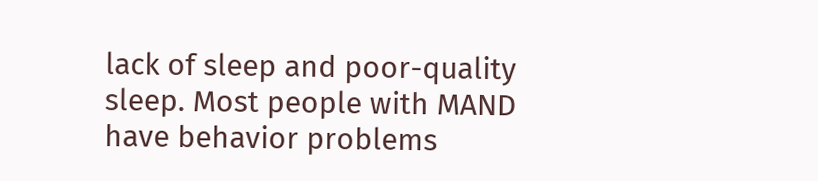lack of sleep and poor-quality sleep. Most people with MAND have behavior problems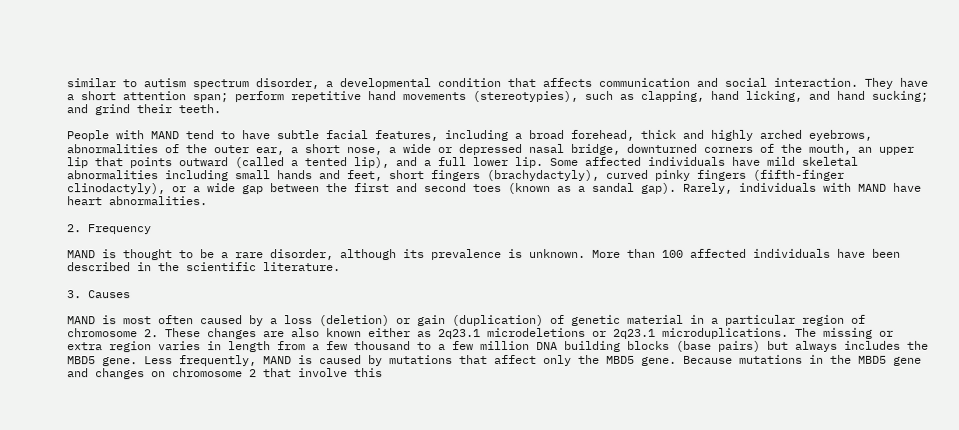similar to autism spectrum disorder, a developmental condition that affects communication and social interaction. They have a short attention span; perform repetitive hand movements (stereotypies), such as clapping, hand licking, and hand sucking; and grind their teeth.

People with MAND tend to have subtle facial features, including a broad forehead, thick and highly arched eyebrows, abnormalities of the outer ear, a short nose, a wide or depressed nasal bridge, downturned corners of the mouth, an upper lip that points outward (called a tented lip), and a full lower lip. Some affected individuals have mild skeletal abnormalities including small hands and feet, short fingers (brachydactyly), curved pinky fingers (fifth-finger clinodactyly), or a wide gap between the first and second toes (known as a sandal gap). Rarely, individuals with MAND have heart abnormalities.

2. Frequency

MAND is thought to be a rare disorder, although its prevalence is unknown. More than 100 affected individuals have been described in the scientific literature.

3. Causes

MAND is most often caused by a loss (deletion) or gain (duplication) of genetic material in a particular region of chromosome 2. These changes are also known either as 2q23.1 microdeletions or 2q23.1 microduplications. The missing or extra region varies in length from a few thousand to a few million DNA building blocks (base pairs) but always includes the MBD5 gene. Less frequently, MAND is caused by mutations that affect only the MBD5 gene. Because mutations in the MBD5 gene and changes on chromosome 2 that involve this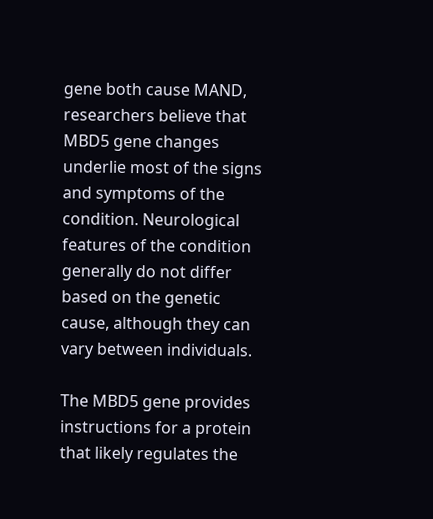gene both cause MAND, researchers believe that MBD5 gene changes underlie most of the signs and symptoms of the condition. Neurological features of the condition generally do not differ based on the genetic cause, although they can vary between individuals.

The MBD5 gene provides instructions for a protein that likely regulates the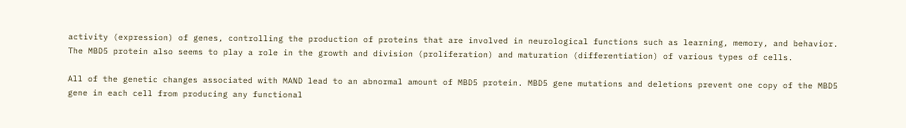activity (expression) of genes, controlling the production of proteins that are involved in neurological functions such as learning, memory, and behavior. The MBD5 protein also seems to play a role in the growth and division (proliferation) and maturation (differentiation) of various types of cells.

All of the genetic changes associated with MAND lead to an abnormal amount of MBD5 protein. MBD5 gene mutations and deletions prevent one copy of the MBD5 gene in each cell from producing any functional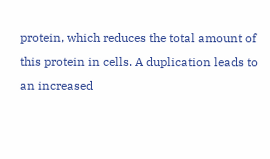protein, which reduces the total amount of this protein in cells. A duplication leads to an increased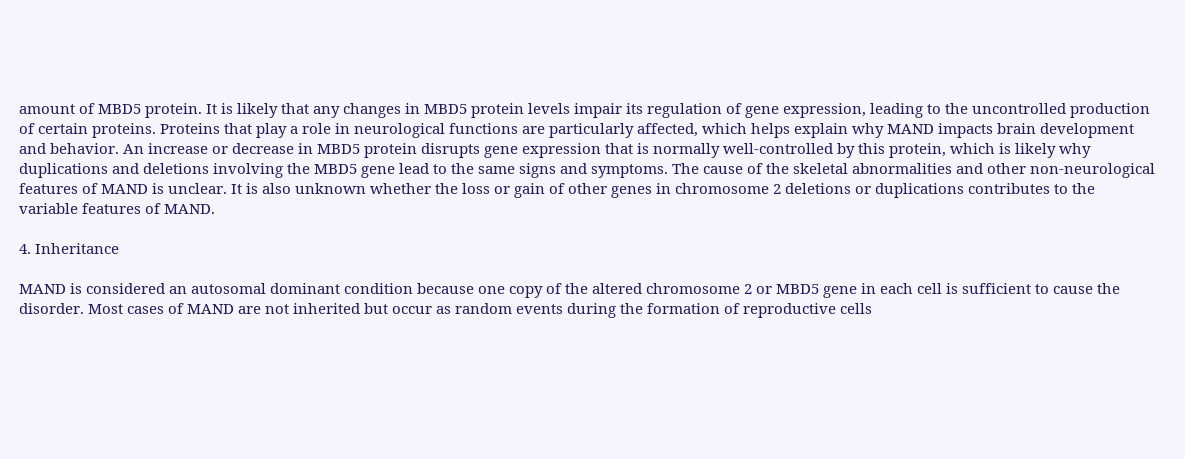amount of MBD5 protein. It is likely that any changes in MBD5 protein levels impair its regulation of gene expression, leading to the uncontrolled production of certain proteins. Proteins that play a role in neurological functions are particularly affected, which helps explain why MAND impacts brain development and behavior. An increase or decrease in MBD5 protein disrupts gene expression that is normally well-controlled by this protein, which is likely why duplications and deletions involving the MBD5 gene lead to the same signs and symptoms. The cause of the skeletal abnormalities and other non-neurological features of MAND is unclear. It is also unknown whether the loss or gain of other genes in chromosome 2 deletions or duplications contributes to the variable features of MAND.

4. Inheritance

MAND is considered an autosomal dominant condition because one copy of the altered chromosome 2 or MBD5 gene in each cell is sufficient to cause the disorder. Most cases of MAND are not inherited but occur as random events during the formation of reproductive cells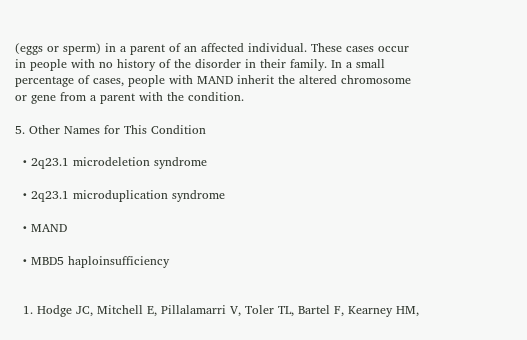(eggs or sperm) in a parent of an affected individual. These cases occur in people with no history of the disorder in their family. In a small percentage of cases, people with MAND inherit the altered chromosome or gene from a parent with the condition.

5. Other Names for This Condition

  • 2q23.1 microdeletion syndrome

  • 2q23.1 microduplication syndrome

  • MAND

  • MBD5 haploinsufficiency


  1. Hodge JC, Mitchell E, Pillalamarri V, Toler TL, Bartel F, Kearney HM,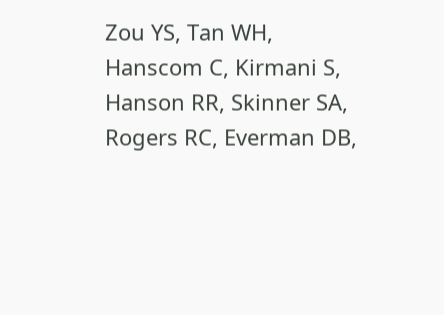Zou YS, Tan WH, Hanscom C, Kirmani S, Hanson RR, Skinner SA, Rogers RC, Everman DB,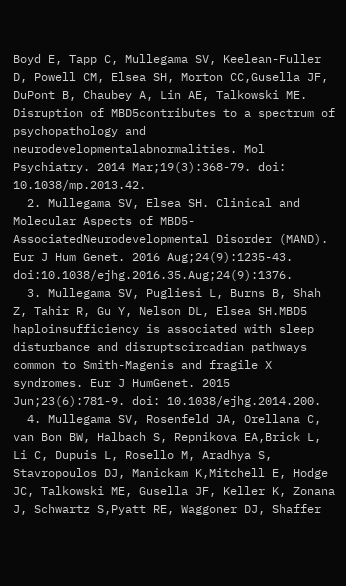Boyd E, Tapp C, Mullegama SV, Keelean-Fuller D, Powell CM, Elsea SH, Morton CC,Gusella JF, DuPont B, Chaubey A, Lin AE, Talkowski ME. Disruption of MBD5contributes to a spectrum of psychopathology and neurodevelopmentalabnormalities. Mol Psychiatry. 2014 Mar;19(3):368-79. doi: 10.1038/mp.2013.42.
  2. Mullegama SV, Elsea SH. Clinical and Molecular Aspects of MBD5-AssociatedNeurodevelopmental Disorder (MAND). Eur J Hum Genet. 2016 Aug;24(9):1235-43. doi:10.1038/ejhg.2016.35.Aug;24(9):1376.
  3. Mullegama SV, Pugliesi L, Burns B, Shah Z, Tahir R, Gu Y, Nelson DL, Elsea SH.MBD5 haploinsufficiency is associated with sleep disturbance and disruptscircadian pathways common to Smith-Magenis and fragile X syndromes. Eur J HumGenet. 2015 Jun;23(6):781-9. doi: 10.1038/ejhg.2014.200.
  4. Mullegama SV, Rosenfeld JA, Orellana C, van Bon BW, Halbach S, Repnikova EA,Brick L, Li C, Dupuis L, Rosello M, Aradhya S, Stavropoulos DJ, Manickam K,Mitchell E, Hodge JC, Talkowski ME, Gusella JF, Keller K, Zonana J, Schwartz S,Pyatt RE, Waggoner DJ, Shaffer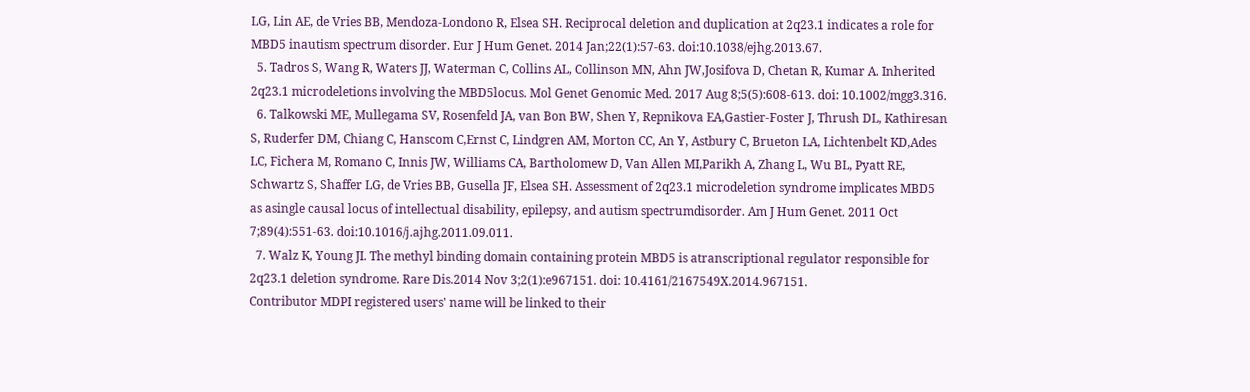LG, Lin AE, de Vries BB, Mendoza-Londono R, Elsea SH. Reciprocal deletion and duplication at 2q23.1 indicates a role for MBD5 inautism spectrum disorder. Eur J Hum Genet. 2014 Jan;22(1):57-63. doi:10.1038/ejhg.2013.67.
  5. Tadros S, Wang R, Waters JJ, Waterman C, Collins AL, Collinson MN, Ahn JW,Josifova D, Chetan R, Kumar A. Inherited 2q23.1 microdeletions involving the MBD5locus. Mol Genet Genomic Med. 2017 Aug 8;5(5):608-613. doi: 10.1002/mgg3.316.
  6. Talkowski ME, Mullegama SV, Rosenfeld JA, van Bon BW, Shen Y, Repnikova EA,Gastier-Foster J, Thrush DL, Kathiresan S, Ruderfer DM, Chiang C, Hanscom C,Ernst C, Lindgren AM, Morton CC, An Y, Astbury C, Brueton LA, Lichtenbelt KD,Ades LC, Fichera M, Romano C, Innis JW, Williams CA, Bartholomew D, Van Allen MI,Parikh A, Zhang L, Wu BL, Pyatt RE, Schwartz S, Shaffer LG, de Vries BB, Gusella JF, Elsea SH. Assessment of 2q23.1 microdeletion syndrome implicates MBD5 as asingle causal locus of intellectual disability, epilepsy, and autism spectrumdisorder. Am J Hum Genet. 2011 Oct 7;89(4):551-63. doi:10.1016/j.ajhg.2011.09.011.
  7. Walz K, Young JI. The methyl binding domain containing protein MBD5 is atranscriptional regulator responsible for 2q23.1 deletion syndrome. Rare Dis.2014 Nov 3;2(1):e967151. doi: 10.4161/2167549X.2014.967151.
Contributor MDPI registered users' name will be linked to their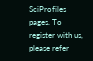SciProfiles pages. To register with us, please refer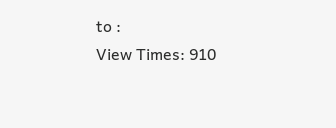to :
View Times: 910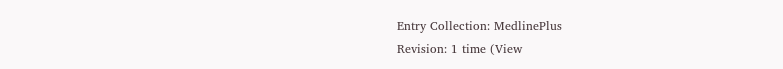Entry Collection: MedlinePlus
Revision: 1 time (View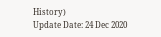History)
Update Date: 24 Dec 2020